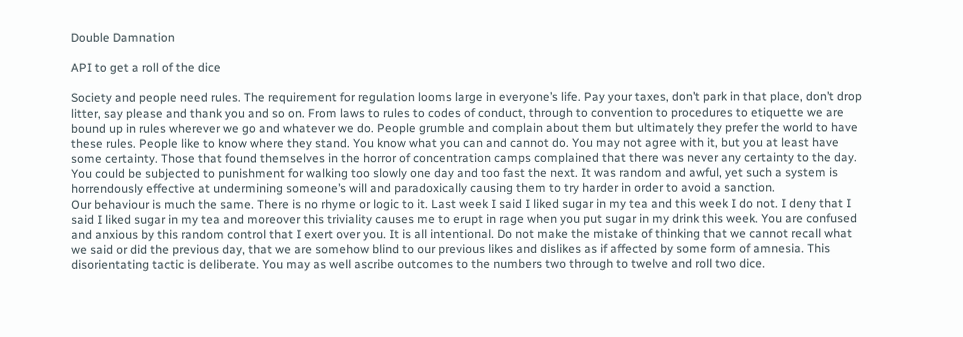Double Damnation

API to get a roll of the dice

Society and people need rules. The requirement for regulation looms large in everyone’s life. Pay your taxes, don’t park in that place, don’t drop litter, say please and thank you and so on. From laws to rules to codes of conduct, through to convention to procedures to etiquette we are bound up in rules wherever we go and whatever we do. People grumble and complain about them but ultimately they prefer the world to have these rules. People like to know where they stand. You know what you can and cannot do. You may not agree with it, but you at least have some certainty. Those that found themselves in the horror of concentration camps complained that there was never any certainty to the day. You could be subjected to punishment for walking too slowly one day and too fast the next. It was random and awful, yet such a system is horrendously effective at undermining someone’s will and paradoxically causing them to try harder in order to avoid a sanction.
Our behaviour is much the same. There is no rhyme or logic to it. Last week I said I liked sugar in my tea and this week I do not. I deny that I said I liked sugar in my tea and moreover this triviality causes me to erupt in rage when you put sugar in my drink this week. You are confused and anxious by this random control that I exert over you. It is all intentional. Do not make the mistake of thinking that we cannot recall what we said or did the previous day, that we are somehow blind to our previous likes and dislikes as if affected by some form of amnesia. This disorientating tactic is deliberate. You may as well ascribe outcomes to the numbers two through to twelve and roll two dice.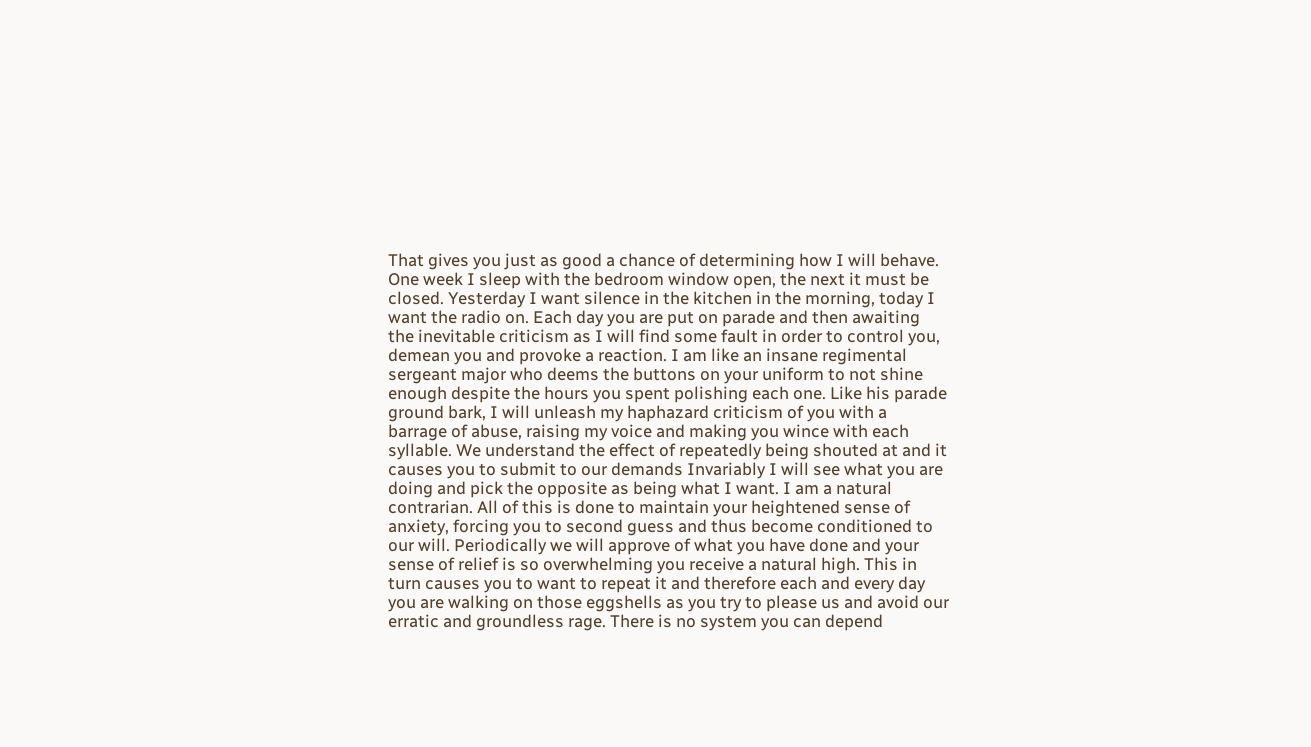That gives you just as good a chance of determining how I will behave. One week I sleep with the bedroom window open, the next it must be closed. Yesterday I want silence in the kitchen in the morning, today I want the radio on. Each day you are put on parade and then awaiting the inevitable criticism as I will find some fault in order to control you, demean you and provoke a reaction. I am like an insane regimental sergeant major who deems the buttons on your uniform to not shine enough despite the hours you spent polishing each one. Like his parade ground bark, I will unleash my haphazard criticism of you with a barrage of abuse, raising my voice and making you wince with each syllable. We understand the effect of repeatedly being shouted at and it causes you to submit to our demands Invariably I will see what you are doing and pick the opposite as being what I want. I am a natural contrarian. All of this is done to maintain your heightened sense of anxiety, forcing you to second guess and thus become conditioned to our will. Periodically we will approve of what you have done and your sense of relief is so overwhelming you receive a natural high. This in turn causes you to want to repeat it and therefore each and every day you are walking on those eggshells as you try to please us and avoid our erratic and groundless rage. There is no system you can depend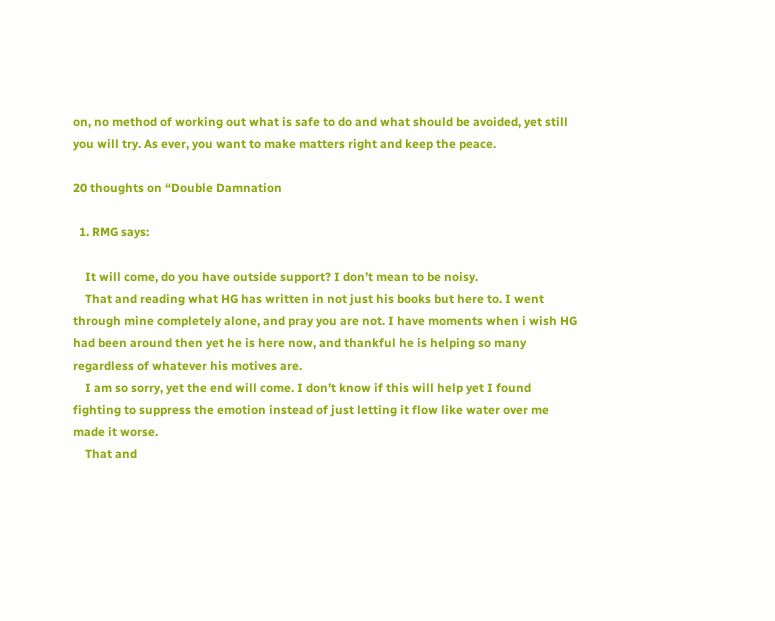on, no method of working out what is safe to do and what should be avoided, yet still you will try. As ever, you want to make matters right and keep the peace.

20 thoughts on “Double Damnation

  1. RMG says:

    It will come, do you have outside support? I don’t mean to be noisy.
    That and reading what HG has written in not just his books but here to. I went through mine completely alone, and pray you are not. I have moments when i wish HG had been around then yet he is here now, and thankful he is helping so many regardless of whatever his motives are.
    I am so sorry, yet the end will come. I don’t know if this will help yet I found fighting to suppress the emotion instead of just letting it flow like water over me made it worse.
    That and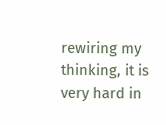rewiring my thinking, it is very hard in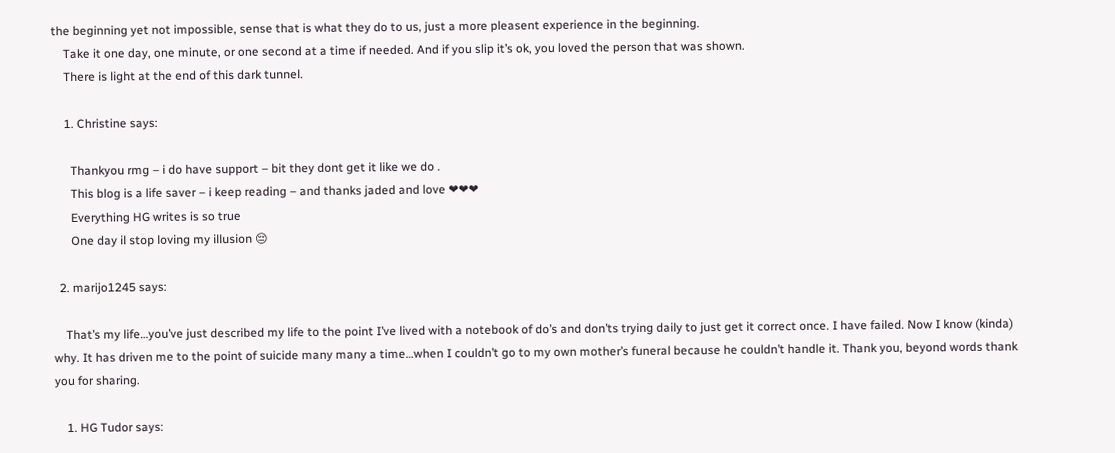the beginning yet not impossible, sense that is what they do to us, just a more pleasent experience in the beginning.
    Take it one day, one minute, or one second at a time if needed. And if you slip it’s ok, you loved the person that was shown.
    There is light at the end of this dark tunnel.

    1. Christine says:

      Thankyou rmg – i do have support – bit they dont get it like we do .
      This blog is a life saver – i keep reading – and thanks jaded and love ❤❤❤
      Everything HG writes is so true
      One day il stop loving my illusion 😔

  2. marijo1245 says:

    That’s my life…you’ve just described my life to the point I’ve lived with a notebook of do’s and don’ts trying daily to just get it correct once. I have failed. Now I know (kinda) why. It has driven me to the point of suicide many many a time…when I couldn’t go to my own mother’s funeral because he couldn’t handle it. Thank you, beyond words thank you for sharing.

    1. HG Tudor says: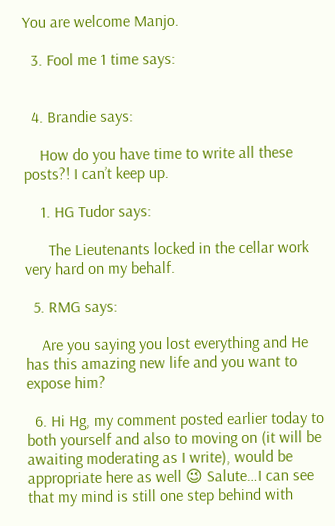You are welcome Manjo.

  3. Fool me 1 time says:


  4. Brandie says:

    How do you have time to write all these posts?! I can’t keep up.

    1. HG Tudor says:

      The Lieutenants locked in the cellar work very hard on my behalf.

  5. RMG says:

    Are you saying you lost everything and He has this amazing new life and you want to expose him?

  6. Hi Hg, my comment posted earlier today to both yourself and also to moving on (it will be awaiting moderating as I write), would be appropriate here as well 😉 Salute…I can see that my mind is still one step behind with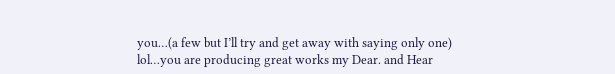you…(a few but I’ll try and get away with saying only one) lol…you are producing great works my Dear. and Hear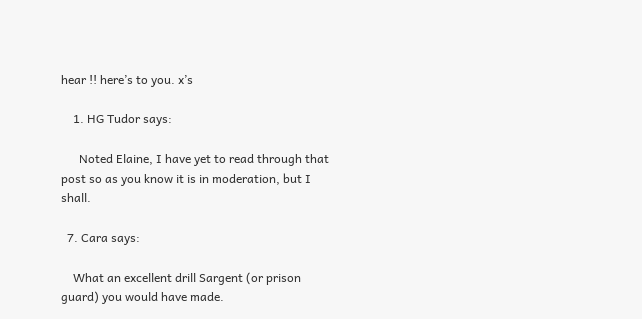hear !! here’s to you. x’s

    1. HG Tudor says:

      Noted Elaine, I have yet to read through that post so as you know it is in moderation, but I shall.

  7. Cara says:

    What an excellent drill Sargent (or prison guard) you would have made.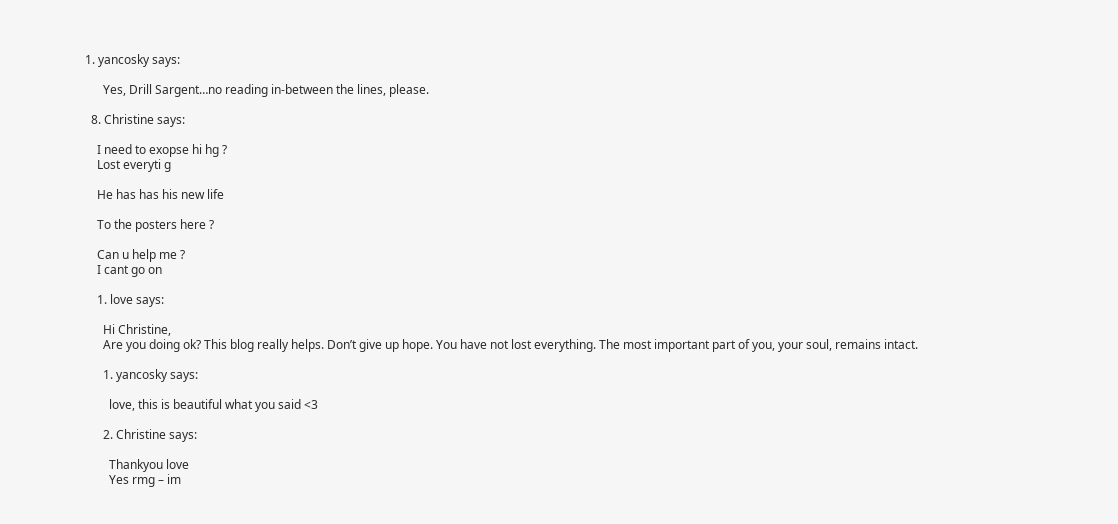1. yancosky says:

      Yes, Drill Sargent…no reading in-between the lines, please.

  8. Christine says:

    I need to exopse hi hg ?
    Lost everyti g

    He has has his new life

    To the posters here ?

    Can u help me ?
    I cant go on

    1. love says:

      Hi Christine,
      Are you doing ok? This blog really helps. Don’t give up hope. You have not lost everything. The most important part of you, your soul, remains intact.

      1. yancosky says:

        love, this is beautiful what you said <3

      2. Christine says:

        Thankyou love
        Yes rmg – im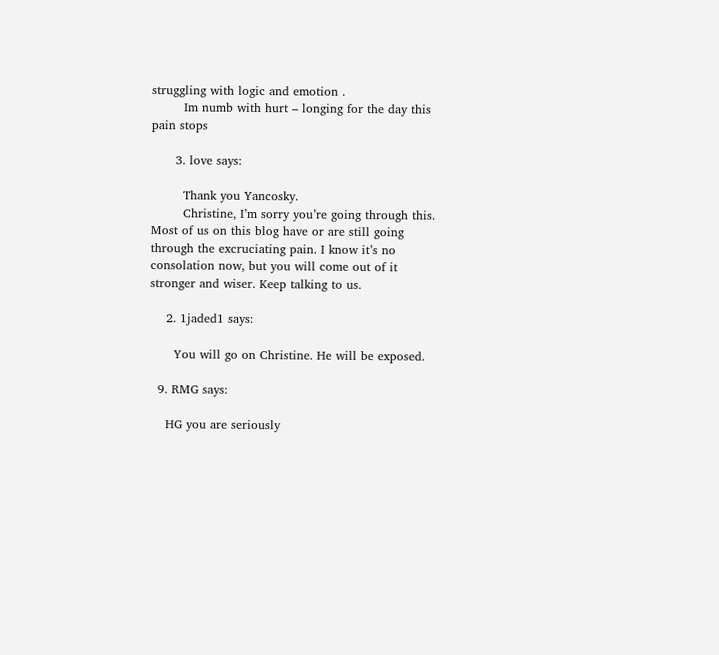struggling with logic and emotion .
        Im numb with hurt – longing for the day this pain stops

      3. love says:

        Thank you Yancosky.
        Christine, I’m sorry you’re going through this. Most of us on this blog have or are still going through the excruciating pain. I know it’s no consolation now, but you will come out of it stronger and wiser. Keep talking to us.

    2. 1jaded1 says:

      You will go on Christine. He will be exposed.

  9. RMG says:

    HG you are seriously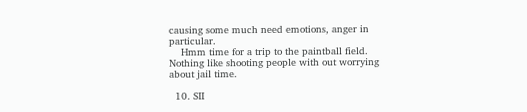causing some much need emotions, anger in particular.
    Hmm time for a trip to the paintball field. Nothing like shooting people with out worrying about jail time.

  10. SII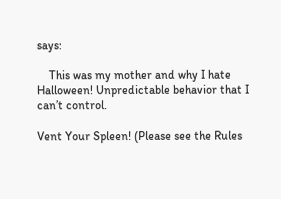says:

    This was my mother and why I hate Halloween! Unpredictable behavior that I can’t control.

Vent Your Spleen! (Please see the Rules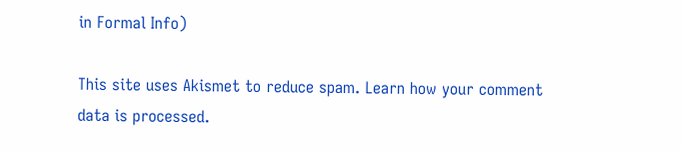in Formal Info)

This site uses Akismet to reduce spam. Learn how your comment data is processed.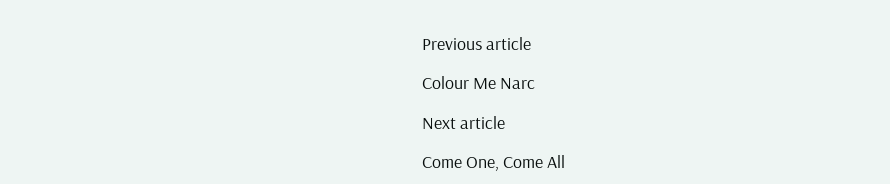Previous article

Colour Me Narc

Next article

Come One, Come All